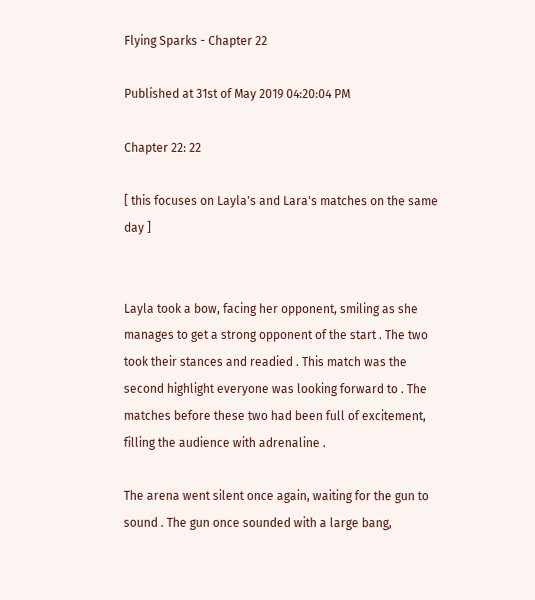Flying Sparks - Chapter 22

Published at 31st of May 2019 04:20:04 PM

Chapter 22: 22

[ this focuses on Layla's and Lara's matches on the same day ]


Layla took a bow, facing her opponent, smiling as she manages to get a strong opponent of the start . The two took their stances and readied . This match was the second highlight everyone was looking forward to . The matches before these two had been full of excitement, filling the audience with adrenaline .

The arena went silent once again, waiting for the gun to sound . The gun once sounded with a large bang,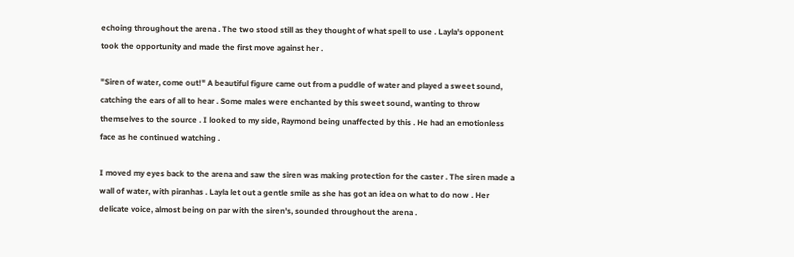echoing throughout the arena . The two stood still as they thought of what spell to use . Layla's opponent took the opportunity and made the first move against her .

"Siren of water, come out!" A beautiful figure came out from a puddle of water and played a sweet sound, catching the ears of all to hear . Some males were enchanted by this sweet sound, wanting to throw themselves to the source . I looked to my side, Raymond being unaffected by this . He had an emotionless face as he continued watching .

I moved my eyes back to the arena and saw the siren was making protection for the caster . The siren made a wall of water, with piranhas . Layla let out a gentle smile as she has got an idea on what to do now . Her delicate voice, almost being on par with the siren's, sounded throughout the arena .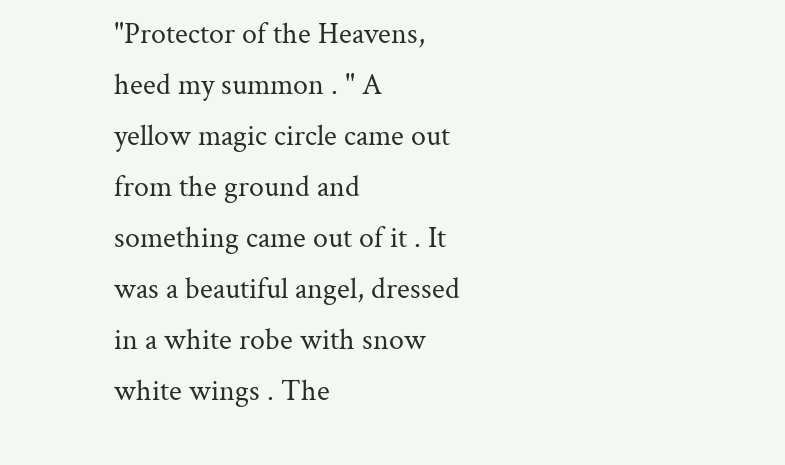"Protector of the Heavens, heed my summon . " A yellow magic circle came out from the ground and something came out of it . It was a beautiful angel, dressed in a white robe with snow white wings . The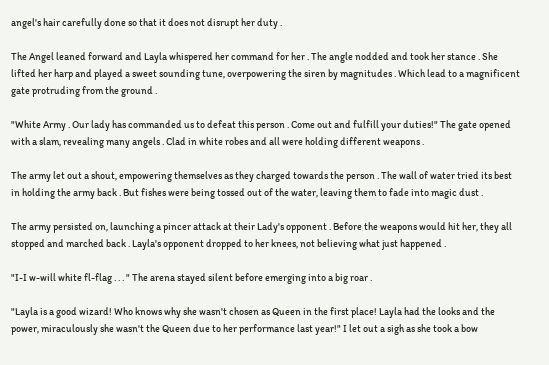angel's hair carefully done so that it does not disrupt her duty .

The Angel leaned forward and Layla whispered her command for her . The angle nodded and took her stance . She lifted her harp and played a sweet sounding tune, overpowering the siren by magnitudes . Which lead to a magnificent gate protruding from the ground .

"White Army . Our lady has commanded us to defeat this person . Come out and fulfill your duties!" The gate opened with a slam, revealing many angels . Clad in white robes and all were holding different weapons .

The army let out a shout, empowering themselves as they charged towards the person . The wall of water tried its best in holding the army back . But fishes were being tossed out of the water, leaving them to fade into magic dust .

The army persisted on, launching a pincer attack at their Lady's opponent . Before the weapons would hit her, they all stopped and marched back . Layla's opponent dropped to her knees, not believing what just happened .

"I-I w-will white fl-flag . . . " The arena stayed silent before emerging into a big roar .

"Layla is a good wizard! Who knows why she wasn't chosen as Queen in the first place! Layla had the looks and the power, miraculously she wasn't the Queen due to her performance last year!" I let out a sigh as she took a bow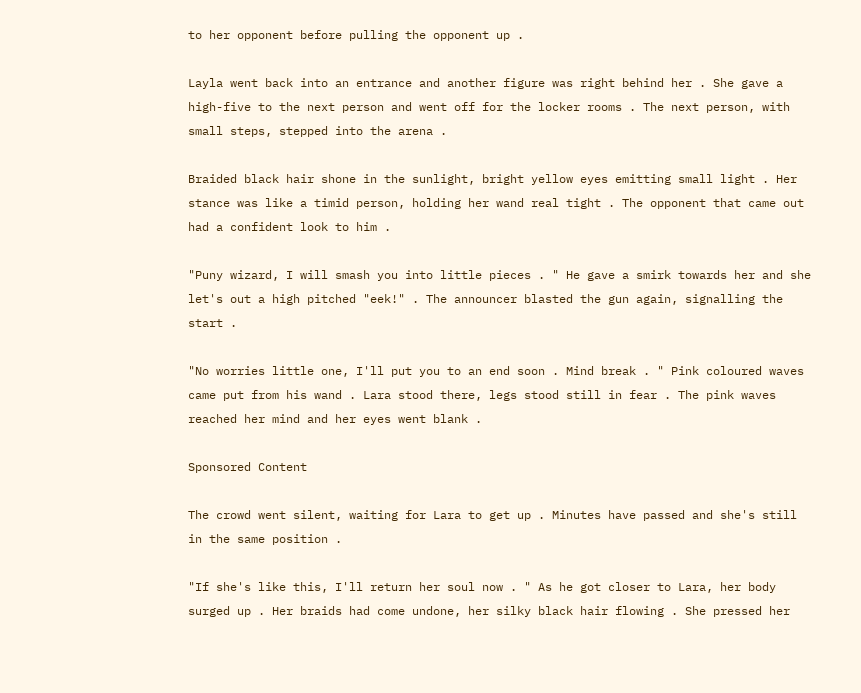to her opponent before pulling the opponent up .

Layla went back into an entrance and another figure was right behind her . She gave a high-five to the next person and went off for the locker rooms . The next person, with small steps, stepped into the arena .

Braided black hair shone in the sunlight, bright yellow eyes emitting small light . Her stance was like a timid person, holding her wand real tight . The opponent that came out had a confident look to him .

"Puny wizard, I will smash you into little pieces . " He gave a smirk towards her and she let's out a high pitched "eek!" . The announcer blasted the gun again, signalling the start .

"No worries little one, I'll put you to an end soon . Mind break . " Pink coloured waves came put from his wand . Lara stood there, legs stood still in fear . The pink waves reached her mind and her eyes went blank .

Sponsored Content

The crowd went silent, waiting for Lara to get up . Minutes have passed and she's still in the same position .

"If she's like this, I'll return her soul now . " As he got closer to Lara, her body surged up . Her braids had come undone, her silky black hair flowing . She pressed her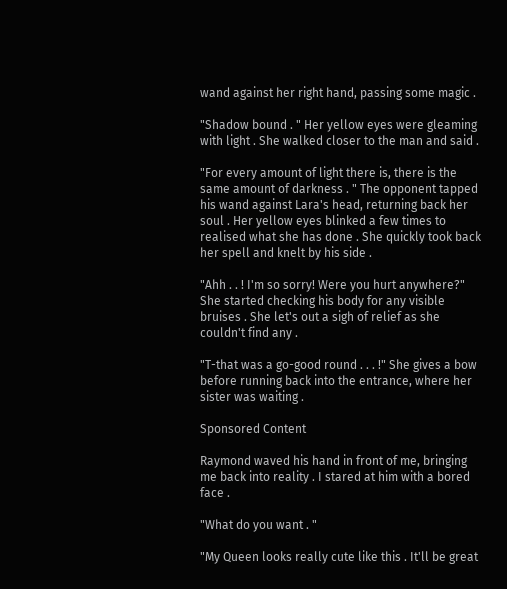wand against her right hand, passing some magic .

"Shadow bound . " Her yellow eyes were gleaming with light . She walked closer to the man and said .

"For every amount of light there is, there is the same amount of darkness . " The opponent tapped his wand against Lara's head, returning back her soul . Her yellow eyes blinked a few times to realised what she has done . She quickly took back her spell and knelt by his side .

"Ahh . . ! I'm so sorry! Were you hurt anywhere?" She started checking his body for any visible bruises . She let's out a sigh of relief as she couldn't find any .

"T-that was a go-good round . . . !" She gives a bow before running back into the entrance, where her sister was waiting .

Sponsored Content

Raymond waved his hand in front of me, bringing me back into reality . I stared at him with a bored face .

"What do you want . "

"My Queen looks really cute like this . It'll be great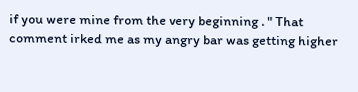if you were mine from the very beginning . " That comment irked me as my angry bar was getting higher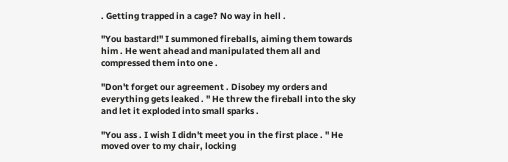. Getting trapped in a cage? No way in hell .

"You bastard!" I summoned fireballs, aiming them towards him . He went ahead and manipulated them all and compressed them into one .

"Don't forget our agreement . Disobey my orders and everything gets leaked . " He threw the fireball into the sky and let it exploded into small sparks .

"You ass . I wish I didn't meet you in the first place . " He moved over to my chair, locking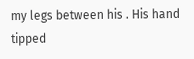my legs between his . His hand tipped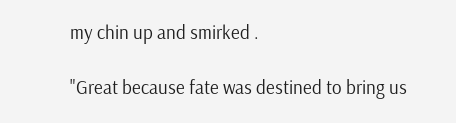my chin up and smirked .

"Great because fate was destined to bring us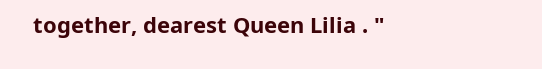together, dearest Queen Lilia . "